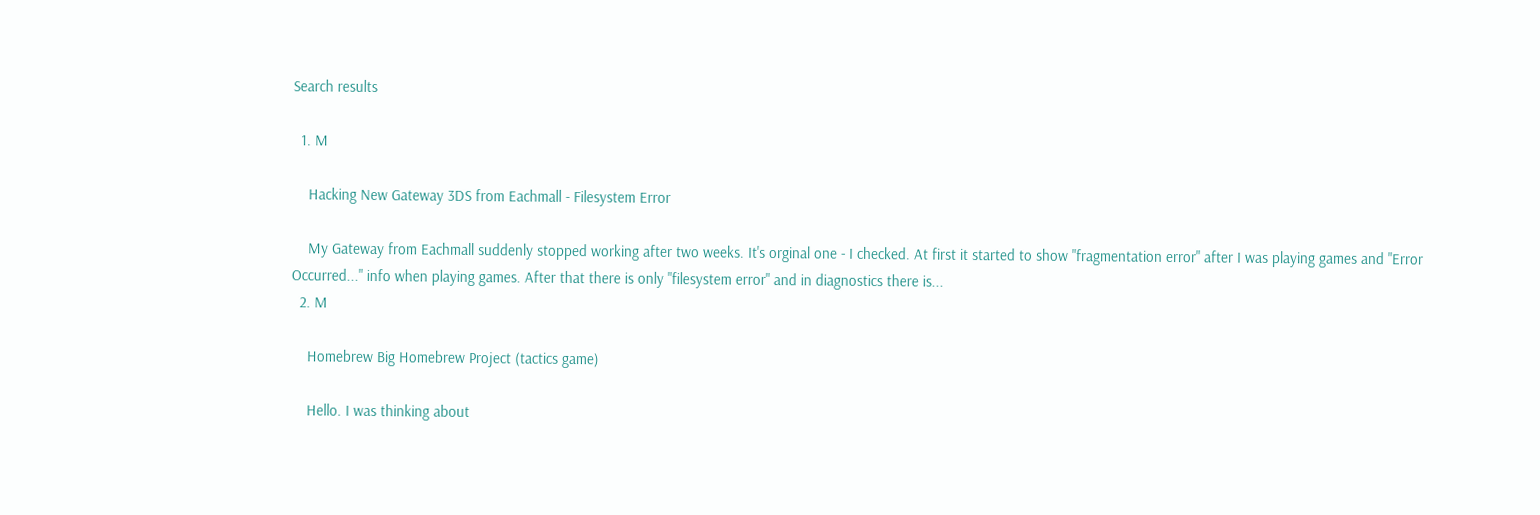Search results

  1. M

    Hacking New Gateway 3DS from Eachmall - Filesystem Error

    My Gateway from Eachmall suddenly stopped working after two weeks. It's orginal one - I checked. At first it started to show "fragmentation error" after I was playing games and "Error Occurred..." info when playing games. After that there is only "filesystem error" and in diagnostics there is...
  2. M

    Homebrew Big Homebrew Project (tactics game)

    Hello. I was thinking about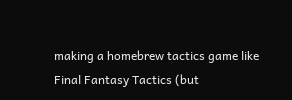making a homebrew tactics game like Final Fantasy Tactics (but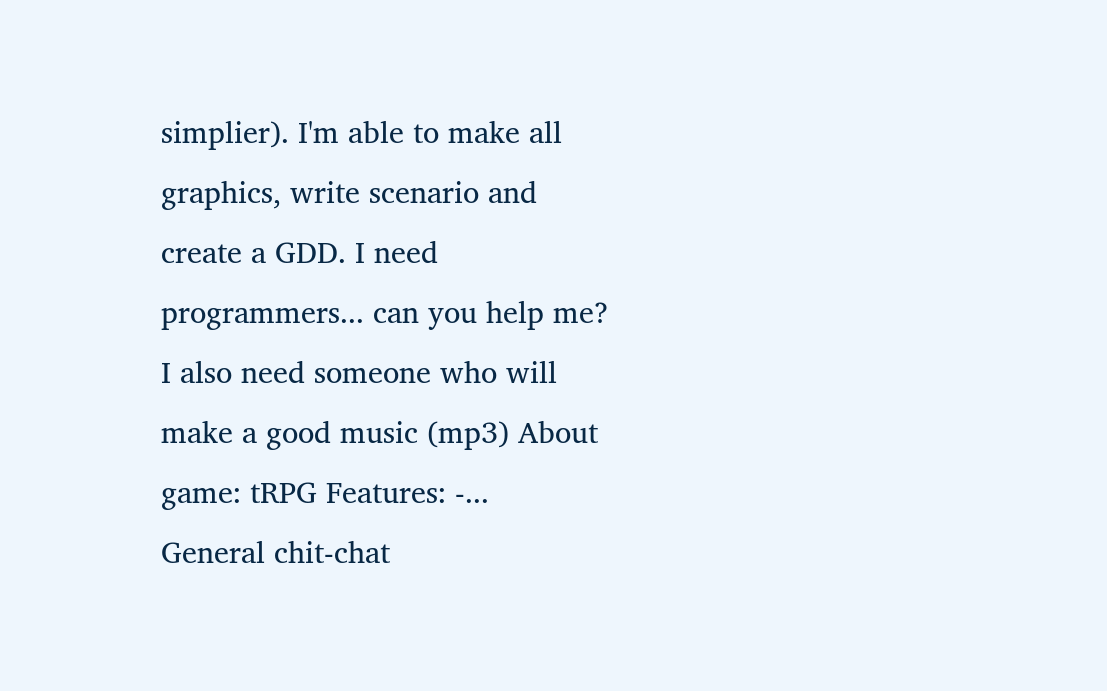simplier). I'm able to make all graphics, write scenario and create a GDD. I need programmers... can you help me? I also need someone who will make a good music (mp3) About game: tRPG Features: -...
General chit-chat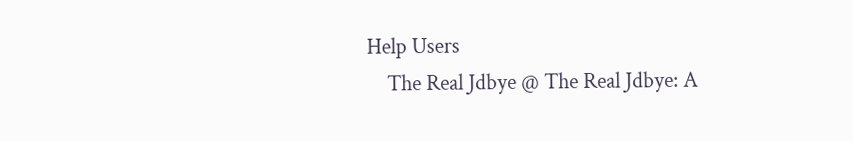Help Users
    The Real Jdbye @ The Real Jdbye: A